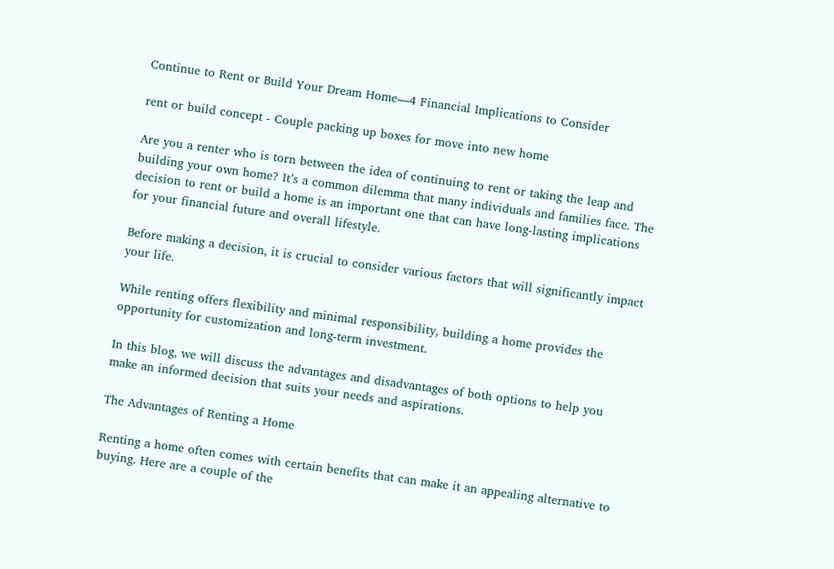Continue to Rent or Build Your Dream Home—4 Financial Implications to Consider

rent or build concept - Couple packing up boxes for move into new home

Are you a renter who is torn between the idea of continuing to rent or taking the leap and building your own home? It’s a common dilemma that many individuals and families face. The decision to rent or build a home is an important one that can have long-lasting implications for your financial future and overall lifestyle.

Before making a decision, it is crucial to consider various factors that will significantly impact your life.

While renting offers flexibility and minimal responsibility, building a home provides the opportunity for customization and long-term investment.

In this blog, we will discuss the advantages and disadvantages of both options to help you make an informed decision that suits your needs and aspirations.

The Advantages of Renting a Home

Renting a home often comes with certain benefits that can make it an appealing alternative to buying. Here are a couple of the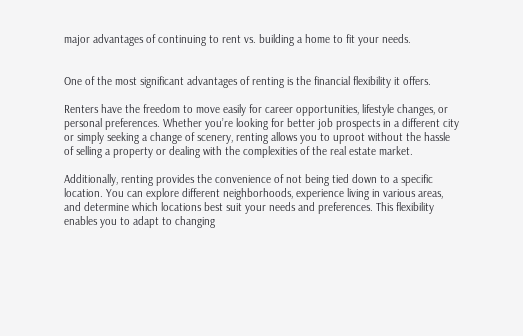major advantages of continuing to rent vs. building a home to fit your needs.


One of the most significant advantages of renting is the financial flexibility it offers.

Renters have the freedom to move easily for career opportunities, lifestyle changes, or personal preferences. Whether you’re looking for better job prospects in a different city or simply seeking a change of scenery, renting allows you to uproot without the hassle of selling a property or dealing with the complexities of the real estate market.

Additionally, renting provides the convenience of not being tied down to a specific location. You can explore different neighborhoods, experience living in various areas, and determine which locations best suit your needs and preferences. This flexibility enables you to adapt to changing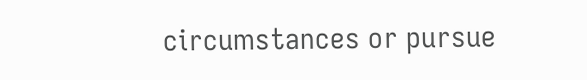circumstances or pursue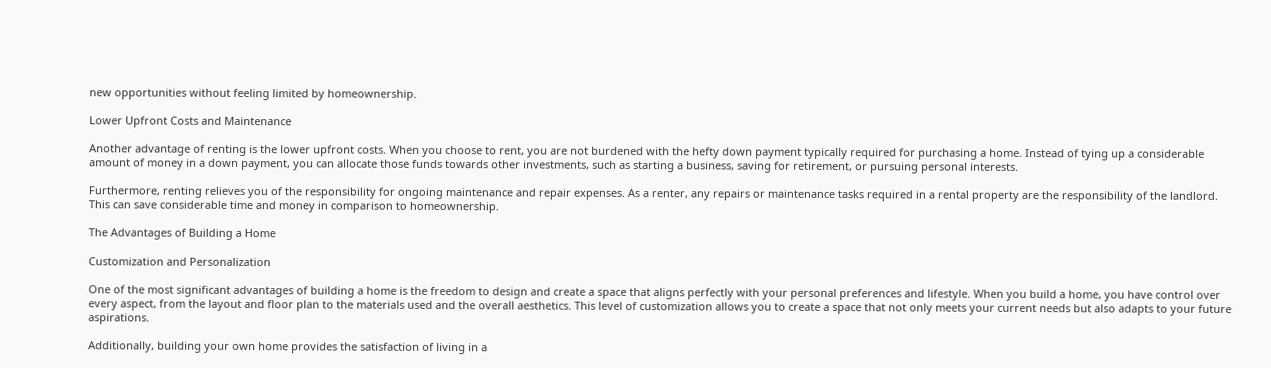new opportunities without feeling limited by homeownership.

Lower Upfront Costs and Maintenance

Another advantage of renting is the lower upfront costs. When you choose to rent, you are not burdened with the hefty down payment typically required for purchasing a home. Instead of tying up a considerable amount of money in a down payment, you can allocate those funds towards other investments, such as starting a business, saving for retirement, or pursuing personal interests.

Furthermore, renting relieves you of the responsibility for ongoing maintenance and repair expenses. As a renter, any repairs or maintenance tasks required in a rental property are the responsibility of the landlord. This can save considerable time and money in comparison to homeownership.

The Advantages of Building a Home

Customization and Personalization

One of the most significant advantages of building a home is the freedom to design and create a space that aligns perfectly with your personal preferences and lifestyle. When you build a home, you have control over every aspect, from the layout and floor plan to the materials used and the overall aesthetics. This level of customization allows you to create a space that not only meets your current needs but also adapts to your future aspirations.

Additionally, building your own home provides the satisfaction of living in a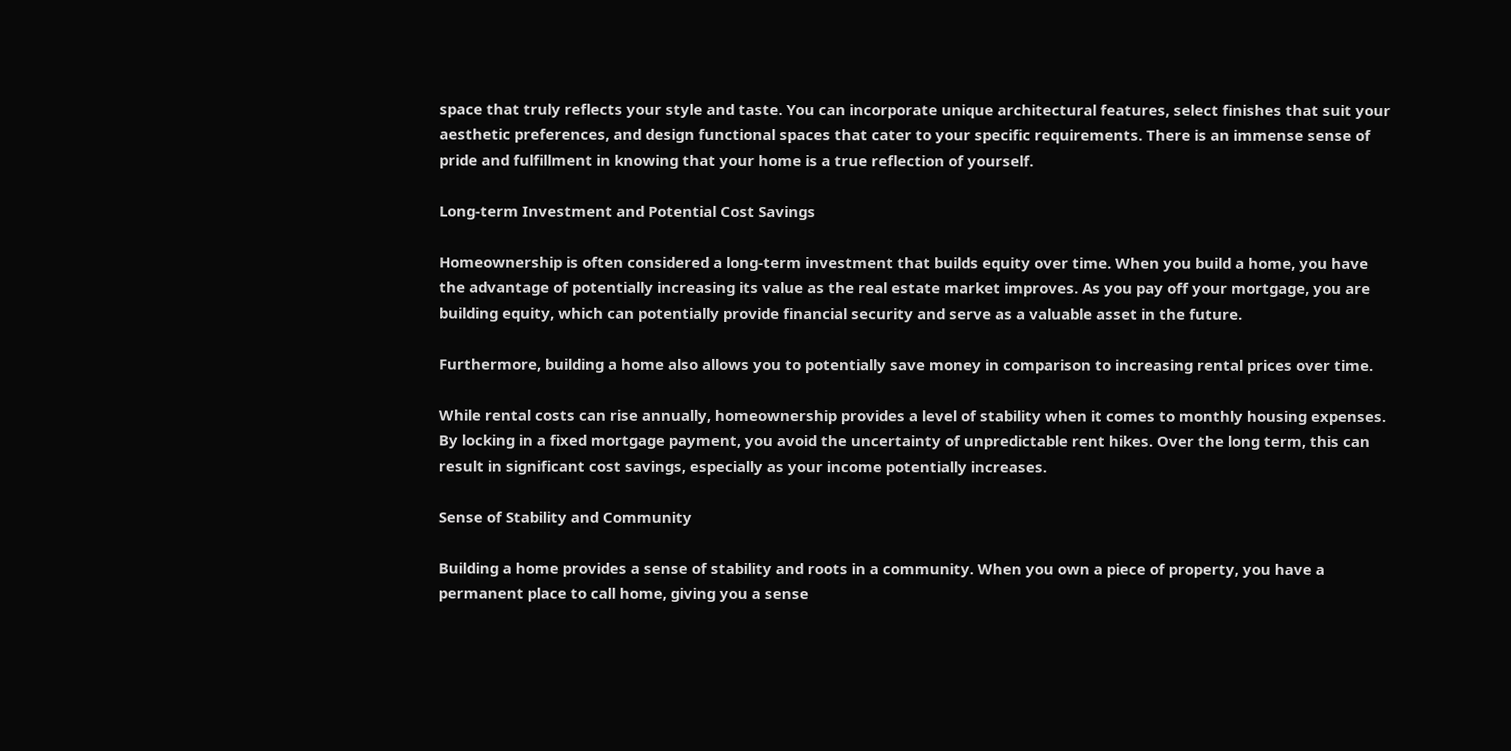space that truly reflects your style and taste. You can incorporate unique architectural features, select finishes that suit your aesthetic preferences, and design functional spaces that cater to your specific requirements. There is an immense sense of pride and fulfillment in knowing that your home is a true reflection of yourself.

Long-term Investment and Potential Cost Savings

Homeownership is often considered a long-term investment that builds equity over time. When you build a home, you have the advantage of potentially increasing its value as the real estate market improves. As you pay off your mortgage, you are building equity, which can potentially provide financial security and serve as a valuable asset in the future.

Furthermore, building a home also allows you to potentially save money in comparison to increasing rental prices over time.

While rental costs can rise annually, homeownership provides a level of stability when it comes to monthly housing expenses. By locking in a fixed mortgage payment, you avoid the uncertainty of unpredictable rent hikes. Over the long term, this can result in significant cost savings, especially as your income potentially increases.

Sense of Stability and Community

Building a home provides a sense of stability and roots in a community. When you own a piece of property, you have a permanent place to call home, giving you a sense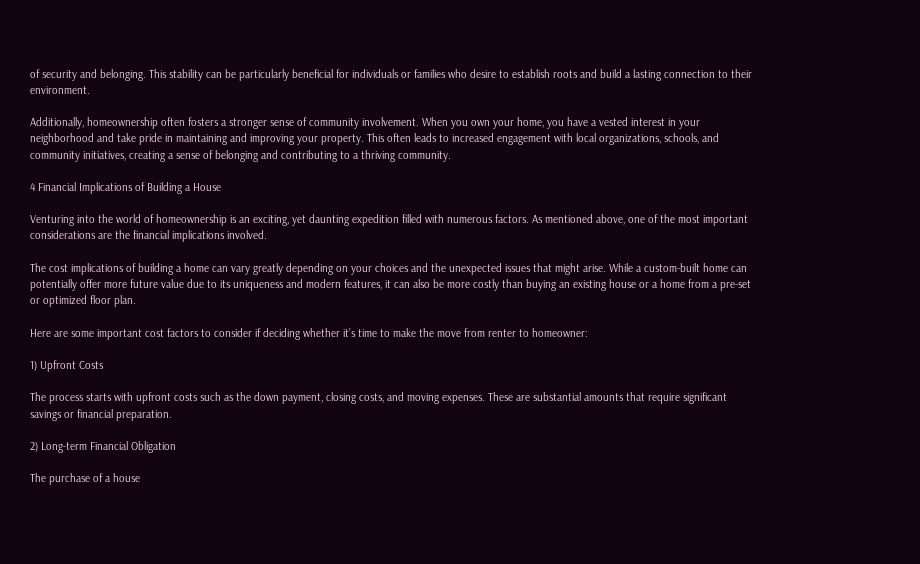of security and belonging. This stability can be particularly beneficial for individuals or families who desire to establish roots and build a lasting connection to their environment.

Additionally, homeownership often fosters a stronger sense of community involvement. When you own your home, you have a vested interest in your neighborhood and take pride in maintaining and improving your property. This often leads to increased engagement with local organizations, schools, and community initiatives, creating a sense of belonging and contributing to a thriving community.

4 Financial Implications of Building a House

Venturing into the world of homeownership is an exciting, yet daunting expedition filled with numerous factors. As mentioned above, one of the most important considerations are the financial implications involved.

The cost implications of building a home can vary greatly depending on your choices and the unexpected issues that might arise. While a custom-built home can potentially offer more future value due to its uniqueness and modern features, it can also be more costly than buying an existing house or a home from a pre-set or optimized floor plan.

Here are some important cost factors to consider if deciding whether it’s time to make the move from renter to homeowner:

1) Upfront Costs

The process starts with upfront costs such as the down payment, closing costs, and moving expenses. These are substantial amounts that require significant savings or financial preparation.

2) Long-term Financial Obligation

The purchase of a house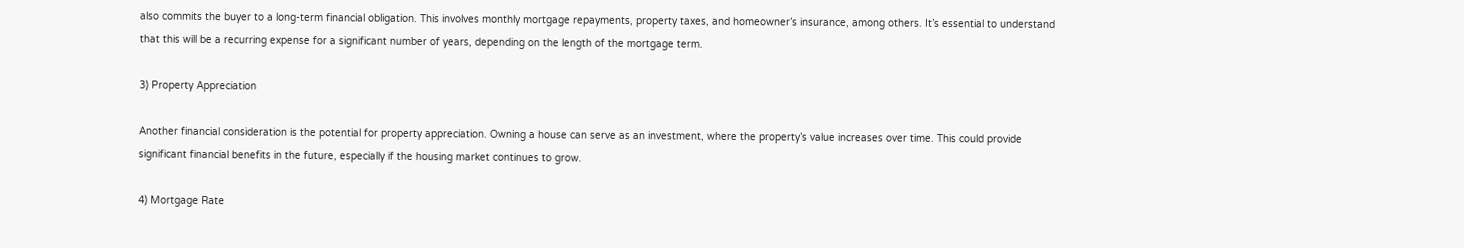also commits the buyer to a long-term financial obligation. This involves monthly mortgage repayments, property taxes, and homeowner’s insurance, among others. It’s essential to understand that this will be a recurring expense for a significant number of years, depending on the length of the mortgage term.

3) Property Appreciation

Another financial consideration is the potential for property appreciation. Owning a house can serve as an investment, where the property’s value increases over time. This could provide significant financial benefits in the future, especially if the housing market continues to grow.

4) Mortgage Rate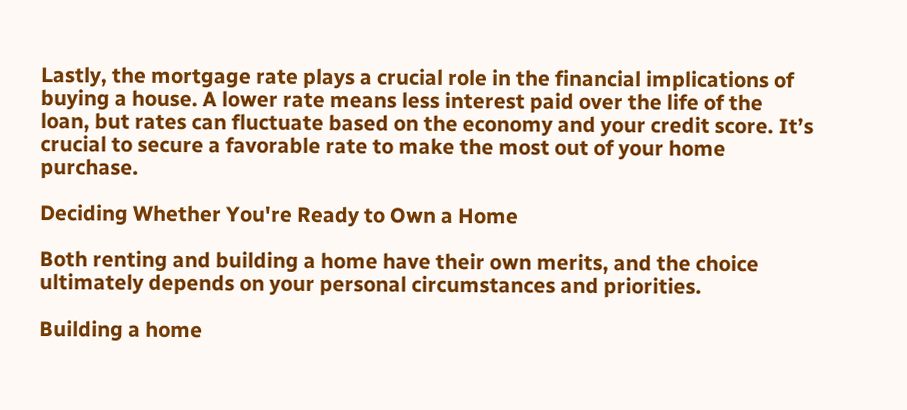Lastly, the mortgage rate plays a crucial role in the financial implications of buying a house. A lower rate means less interest paid over the life of the loan, but rates can fluctuate based on the economy and your credit score. It’s crucial to secure a favorable rate to make the most out of your home purchase.

Deciding Whether You're Ready to Own a Home

Both renting and building a home have their own merits, and the choice ultimately depends on your personal circumstances and priorities.

Building a home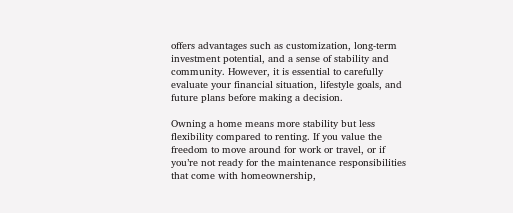offers advantages such as customization, long-term investment potential, and a sense of stability and community. However, it is essential to carefully evaluate your financial situation, lifestyle goals, and future plans before making a decision.

Owning a home means more stability but less flexibility compared to renting. If you value the freedom to move around for work or travel, or if you’re not ready for the maintenance responsibilities that come with homeownership,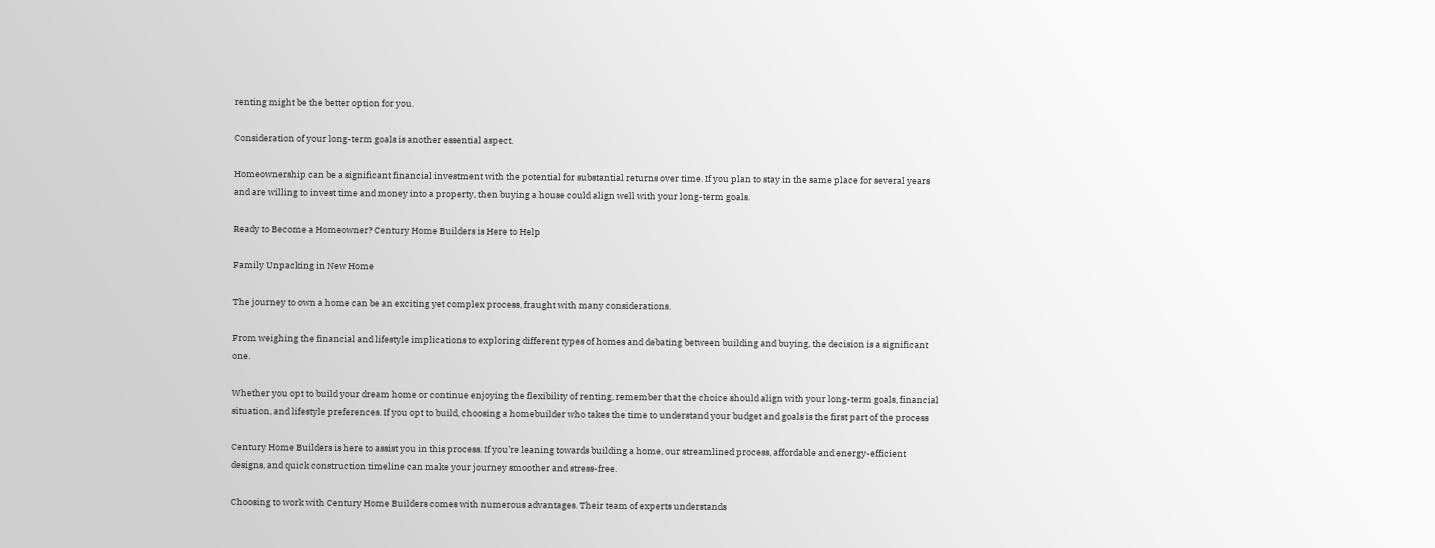renting might be the better option for you.

Consideration of your long-term goals is another essential aspect.

Homeownership can be a significant financial investment with the potential for substantial returns over time. If you plan to stay in the same place for several years and are willing to invest time and money into a property, then buying a house could align well with your long-term goals.

Ready to Become a Homeowner? Century Home Builders is Here to Help

Family Unpacking in New Home

The journey to own a home can be an exciting yet complex process, fraught with many considerations.

From weighing the financial and lifestyle implications to exploring different types of homes and debating between building and buying, the decision is a significant one.

Whether you opt to build your dream home or continue enjoying the flexibility of renting, remember that the choice should align with your long-term goals, financial situation, and lifestyle preferences. If you opt to build, choosing a homebuilder who takes the time to understand your budget and goals is the first part of the process

Century Home Builders is here to assist you in this process. If you’re leaning towards building a home, our streamlined process, affordable and energy-efficient designs, and quick construction timeline can make your journey smoother and stress-free.

Choosing to work with Century Home Builders comes with numerous advantages. Their team of experts understands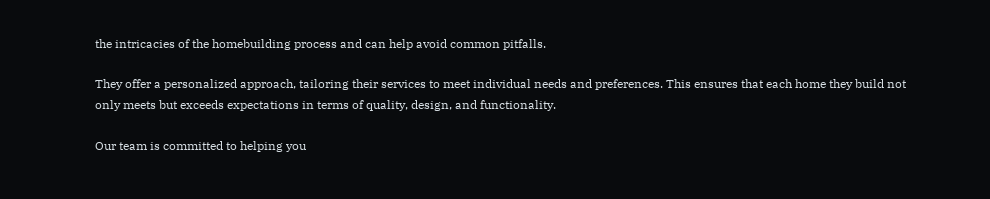the intricacies of the homebuilding process and can help avoid common pitfalls.

They offer a personalized approach, tailoring their services to meet individual needs and preferences. This ensures that each home they build not only meets but exceeds expectations in terms of quality, design, and functionality.

Our team is committed to helping you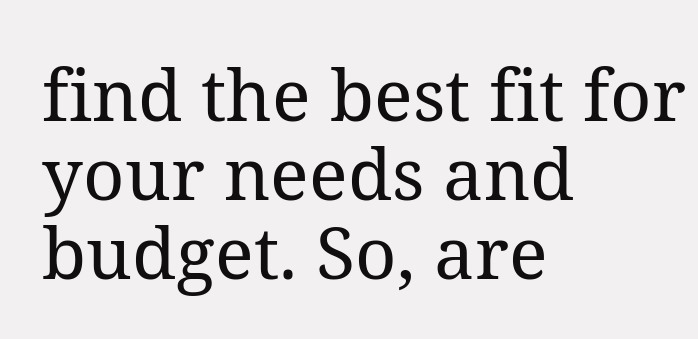find the best fit for your needs and budget. So, are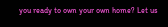you ready to own your own home? Let us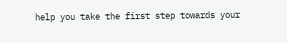help you take the first step towards your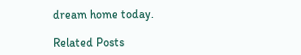dream home today.

Related Posts